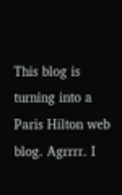This blog is turning into a Paris Hilton web blog. Agrrrr. I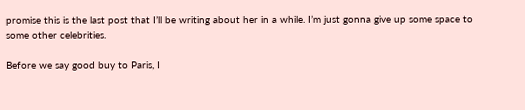promise this is the last post that I’ll be writing about her in a while. I’m just gonna give up some space to some other celebrities.

Before we say good buy to Paris, I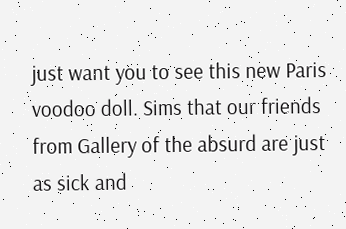just want you to see this new Paris voodoo doll. Sims that our friends from Gallery of the absurd are just as sick and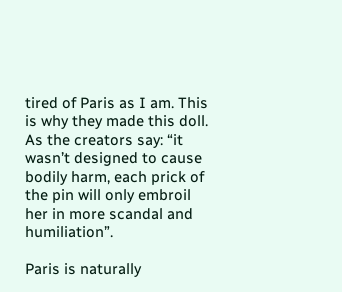tired of Paris as I am. This is why they made this doll. As the creators say: “it wasn’t designed to cause bodily harm, each prick of the pin will only embroil her in more scandal and humiliation”.

Paris is naturally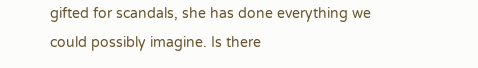gifted for scandals, she has done everything we could possibly imagine. Is there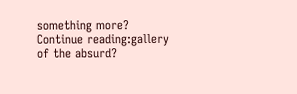something more?
Continue reading:gallery of the absurd?